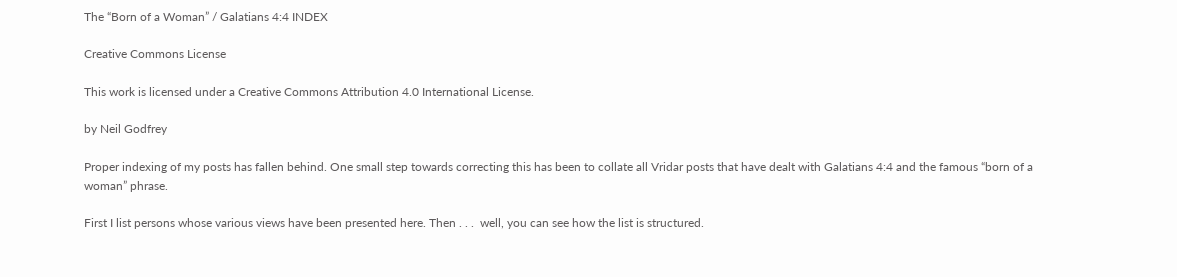The “Born of a Woman” / Galatians 4:4 INDEX

Creative Commons License

This work is licensed under a Creative Commons Attribution 4.0 International License.

by Neil Godfrey

Proper indexing of my posts has fallen behind. One small step towards correcting this has been to collate all Vridar posts that have dealt with Galatians 4:4 and the famous “born of a woman” phrase.

First I list persons whose various views have been presented here. Then . . .  well, you can see how the list is structured.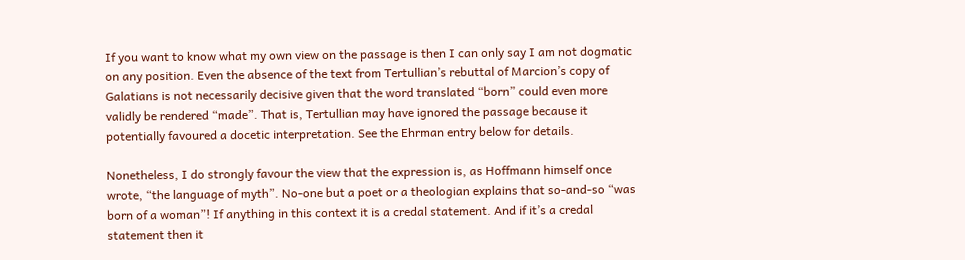If you want to know what my own view on the passage is then I can only say I am not dogmatic on any position. Even the absence of the text from Tertullian’s rebuttal of Marcion’s copy of Galatians is not necessarily decisive given that the word translated “born” could even more validly be rendered “made”. That is, Tertullian may have ignored the passage because it potentially favoured a docetic interpretation. See the Ehrman entry below for details.

Nonetheless, I do strongly favour the view that the expression is, as Hoffmann himself once wrote, “the language of myth”. No-one but a poet or a theologian explains that so-and-so “was born of a woman”! If anything in this context it is a credal statement. And if it’s a credal statement then it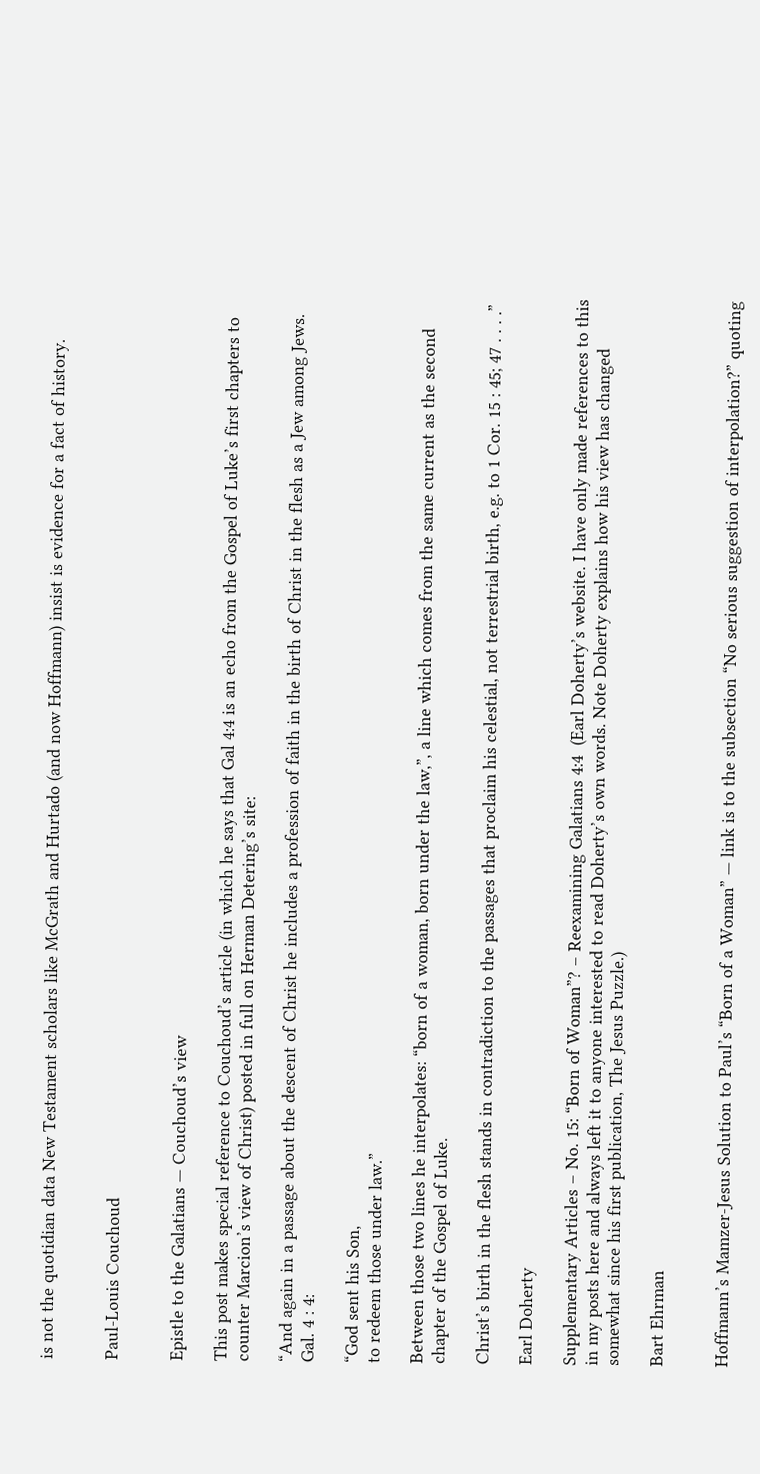is not the quotidian data New Testament scholars like McGrath and Hurtado (and now Hoffmann) insist is evidence for a fact of history.


Paul-Louis Couchoud


Epistle to the Galatians — Couchoud’s view

This post makes special reference to Couchoud’s article (in which he says that Gal 4:4 is an echo from the Gospel of Luke’s first chapters to counter Marcion’s view of Christ) posted in full on Herman Detering’s site:

“And again in a passage about the descent of Christ he includes a profession of faith in the birth of Christ in the flesh as a Jew among Jews. Gal. 4 : 4:

“God sent his Son,
to redeem those under law.”

Between those two lines he interpolates: “born of a woman, born under the law,”, a line which comes from the same current as the second chapter of the Gospel of Luke.

Christ’s birth in the flesh stands in contradiction to the passages that proclaim his celestial, not terrestrial birth, e.g. to 1 Cor. 15 : 45; 47 . . . .”

Earl Doherty

Supplementary Articles – No. 15: “Born of Woman”? – Reexamining Galatians 4:4  (Earl Doherty’s website. I have only made references to this in my posts here and always left it to anyone interested to read Doherty’s own words. Note Doherty explains how his view has changed somewhat since his first publication, The Jesus Puzzle.)

Bart Ehrman


Hoffmann’s Mamzer-Jesus Solution to Paul’s “Born of a Woman” — link is to the subsection “No serious suggestion of interpolation?” quoting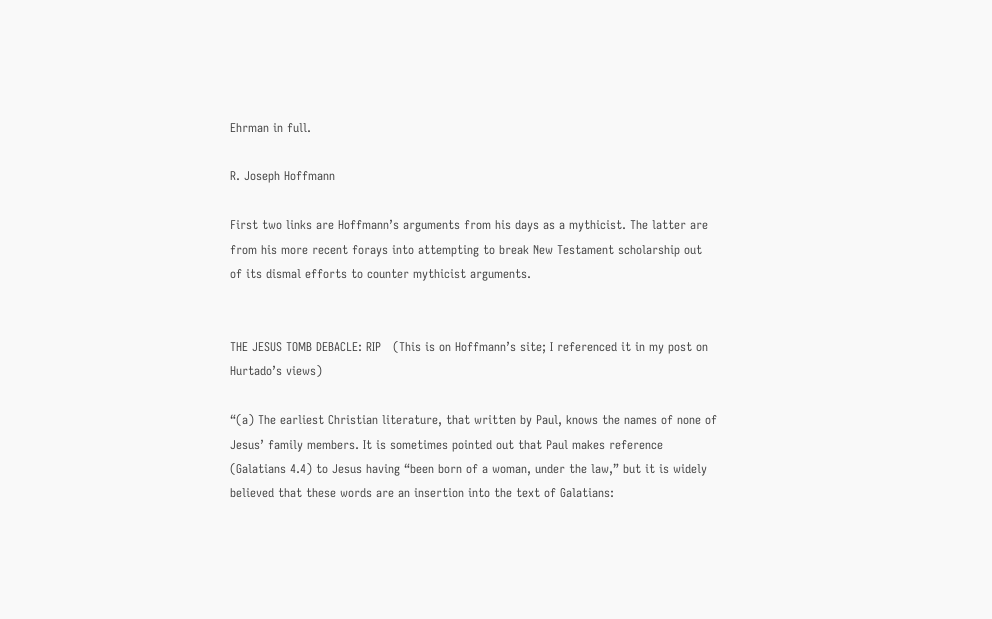Ehrman in full.

R. Joseph Hoffmann

First two links are Hoffmann’s arguments from his days as a mythicist. The latter are from his more recent forays into attempting to break New Testament scholarship out of its dismal efforts to counter mythicist arguments.


THE JESUS TOMB DEBACLE: RIP   (This is on Hoffmann’s site; I referenced it in my post on Hurtado’s views)

“(a) The earliest Christian literature, that written by Paul, knows the names of none of Jesus’ family members. It is sometimes pointed out that Paul makes reference (Galatians 4.4) to Jesus having “been born of a woman, under the law,” but it is widely believed that these words are an insertion into the text of Galatians: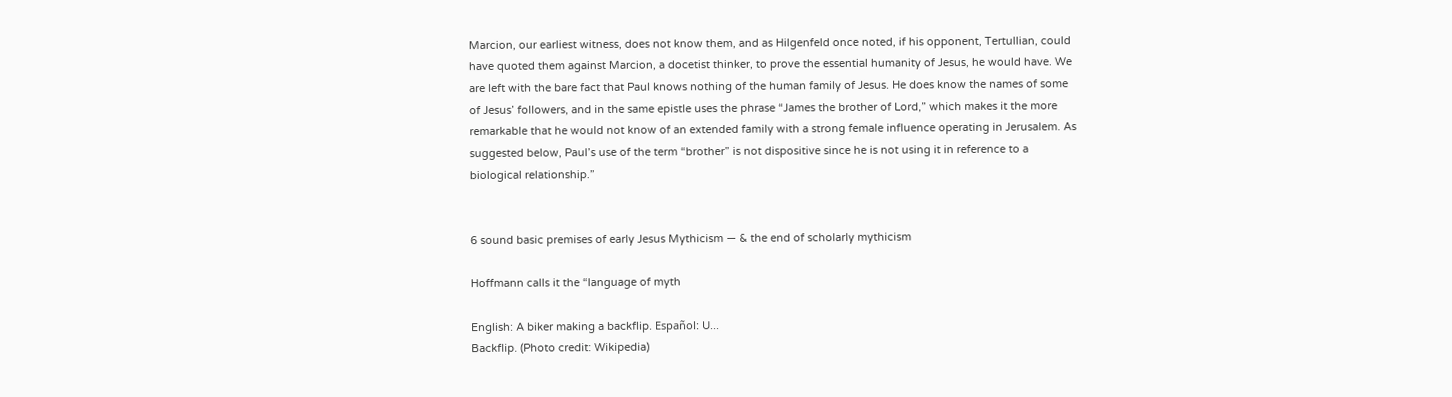Marcion, our earliest witness, does not know them, and as Hilgenfeld once noted, if his opponent, Tertullian, could have quoted them against Marcion, a docetist thinker, to prove the essential humanity of Jesus, he would have. We are left with the bare fact that Paul knows nothing of the human family of Jesus. He does know the names of some of Jesus’ followers, and in the same epistle uses the phrase “James the brother of Lord,” which makes it the more remarkable that he would not know of an extended family with a strong female influence operating in Jerusalem. As suggested below, Paul’s use of the term “brother” is not dispositive since he is not using it in reference to a biological relationship.”


6 sound basic premises of early Jesus Mythicism — & the end of scholarly mythicism

Hoffmann calls it the “language of myth

English: A biker making a backflip. Español: U...
Backflip. (Photo credit: Wikipedia)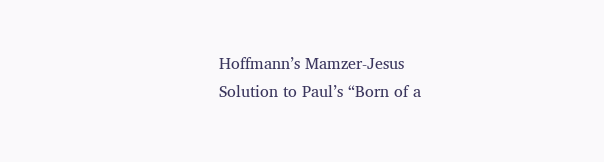Hoffmann’s Mamzer-Jesus Solution to Paul’s “Born of a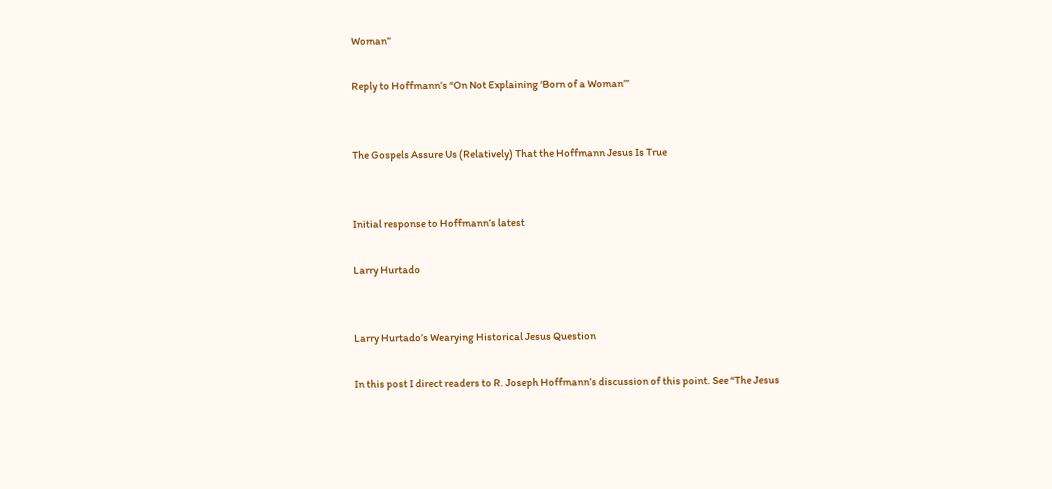Woman”

Reply to Hoffmann’s “On Not Explaining ‘Born of a Woman’”


The Gospels Assure Us (Relatively) That the Hoffmann Jesus Is True


Initial response to Hoffmann’s latest

Larry Hurtado


Larry Hurtado’s Wearying Historical Jesus Question

In this post I direct readers to R. Joseph Hoffmann’s discussion of this point. See “The Jesus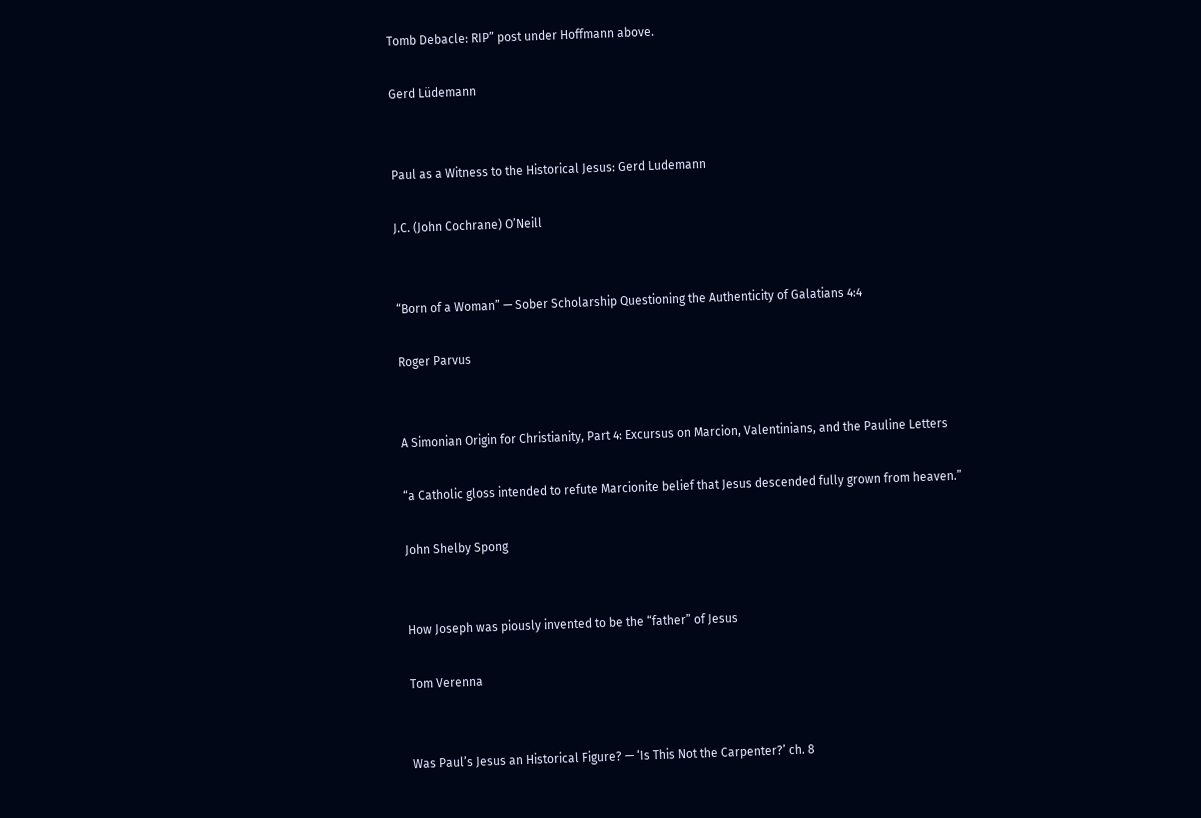Tomb Debacle: RIP” post under Hoffmann above.

Gerd Lüdemann


Paul as a Witness to the Historical Jesus: Gerd Ludemann

J.C. (John Cochrane) O’Neill


“Born of a Woman” — Sober Scholarship Questioning the Authenticity of Galatians 4:4

Roger Parvus


A Simonian Origin for Christianity, Part 4: Excursus on Marcion, Valentinians, and the Pauline Letters

“a Catholic gloss intended to refute Marcionite belief that Jesus descended fully grown from heaven.”

John Shelby Spong


How Joseph was piously invented to be the “father” of Jesus

Tom Verenna


Was Paul’s Jesus an Historical Figure? — ‘Is This Not the Carpenter?’ ch. 8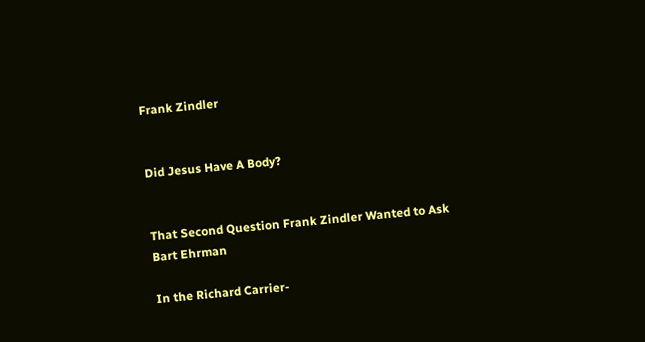Frank Zindler


Did Jesus Have A Body?


That Second Question Frank Zindler Wanted to Ask Bart Ehrman

In the Richard Carrier-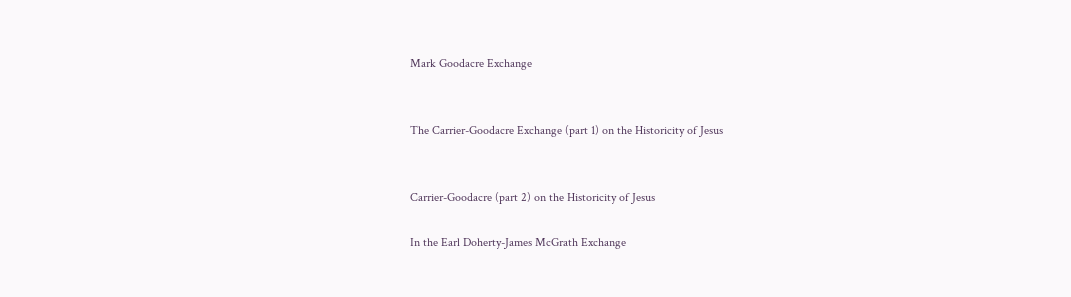Mark Goodacre Exchange


The Carrier-Goodacre Exchange (part 1) on the Historicity of Jesus


Carrier-Goodacre (part 2) on the Historicity of Jesus

In the Earl Doherty-James McGrath Exchange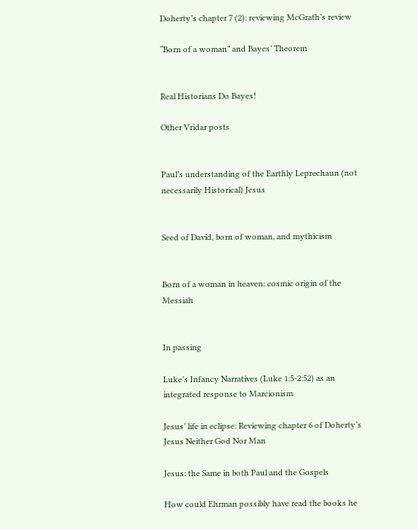Doherty’s chapter 7 (2): reviewing McGrath’s review

“Born of a woman” and Bayes’ Theorem


Real Historians Do Bayes!

Other Vridar posts


Paul’s understanding of the Earthly Leprechaun (not necessarily Historical) Jesus


Seed of David, born of woman, and mythicism


Born of a woman in heaven: cosmic origin of the Messiah


In passing

Luke’s Infancy Narratives (Luke 1:5-2:52) as an integrated response to Marcionism

Jesus’ life in eclipse: Reviewing chapter 6 of Doherty’s Jesus Neither God Nor Man

Jesus: the Same in both Paul and the Gospels

How could Ehrman possibly have read the books he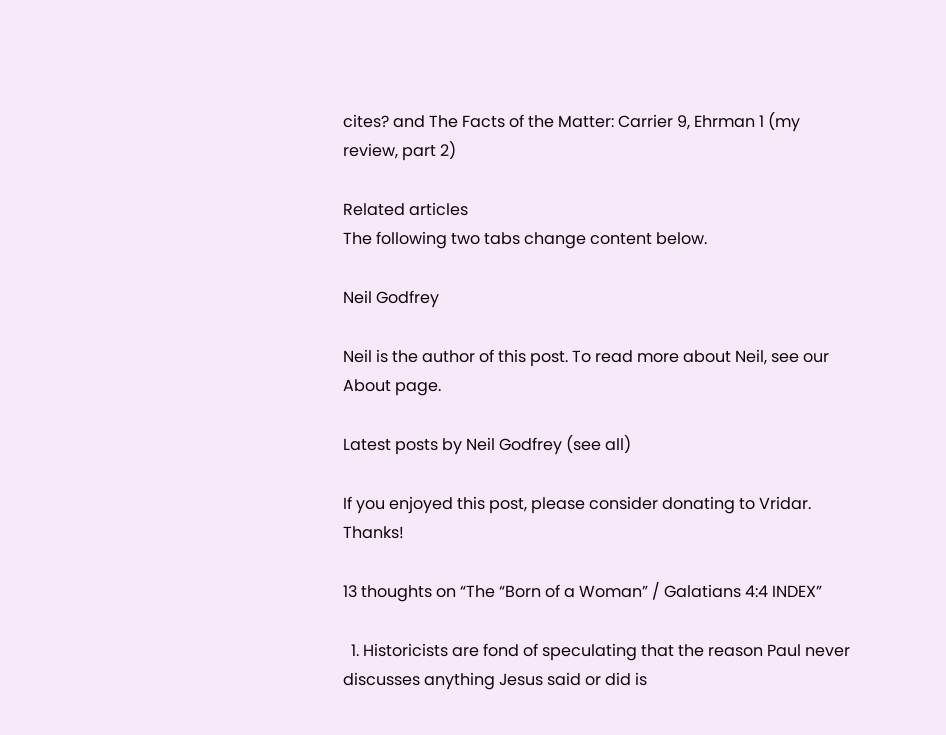cites? and The Facts of the Matter: Carrier 9, Ehrman 1 (my review, part 2)

Related articles
The following two tabs change content below.

Neil Godfrey

Neil is the author of this post. To read more about Neil, see our About page.

Latest posts by Neil Godfrey (see all)

If you enjoyed this post, please consider donating to Vridar. Thanks!

13 thoughts on “The “Born of a Woman” / Galatians 4:4 INDEX”

  1. Historicists are fond of speculating that the reason Paul never discusses anything Jesus said or did is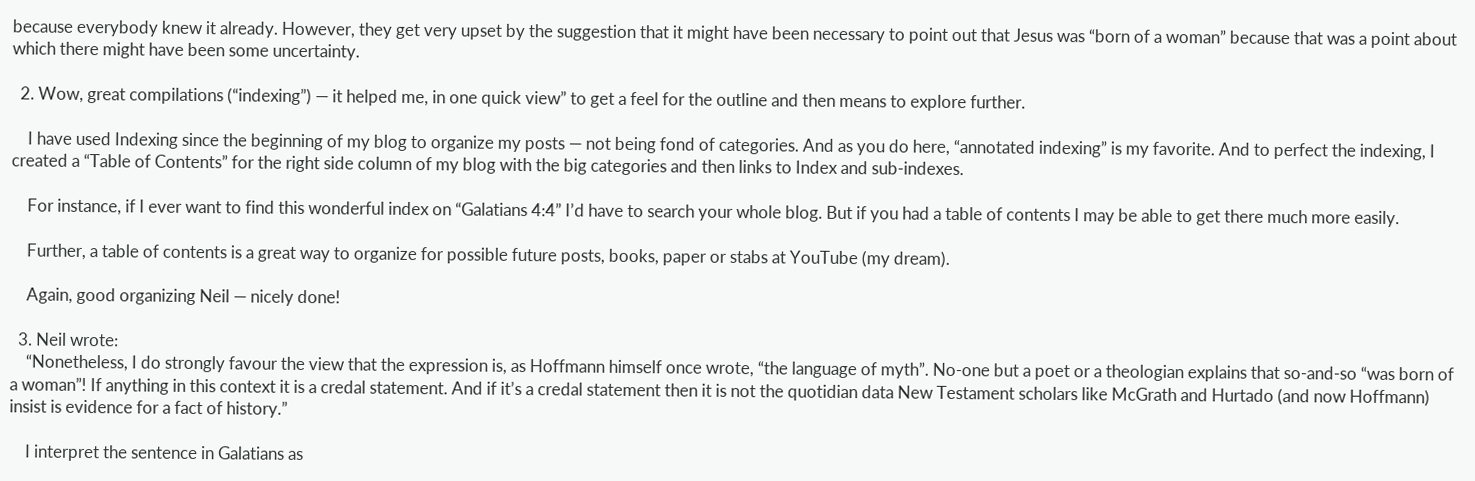because everybody knew it already. However, they get very upset by the suggestion that it might have been necessary to point out that Jesus was “born of a woman” because that was a point about which there might have been some uncertainty.

  2. Wow, great compilations (“indexing”) — it helped me, in one quick view” to get a feel for the outline and then means to explore further.

    I have used Indexing since the beginning of my blog to organize my posts — not being fond of categories. And as you do here, “annotated indexing” is my favorite. And to perfect the indexing, I created a “Table of Contents” for the right side column of my blog with the big categories and then links to Index and sub-indexes.

    For instance, if I ever want to find this wonderful index on “Galatians 4:4” I’d have to search your whole blog. But if you had a table of contents I may be able to get there much more easily.

    Further, a table of contents is a great way to organize for possible future posts, books, paper or stabs at YouTube (my dream).

    Again, good organizing Neil — nicely done!

  3. Neil wrote:
    “Nonetheless, I do strongly favour the view that the expression is, as Hoffmann himself once wrote, “the language of myth”. No-one but a poet or a theologian explains that so-and-so “was born of a woman”! If anything in this context it is a credal statement. And if it’s a credal statement then it is not the quotidian data New Testament scholars like McGrath and Hurtado (and now Hoffmann) insist is evidence for a fact of history.”

    I interpret the sentence in Galatians as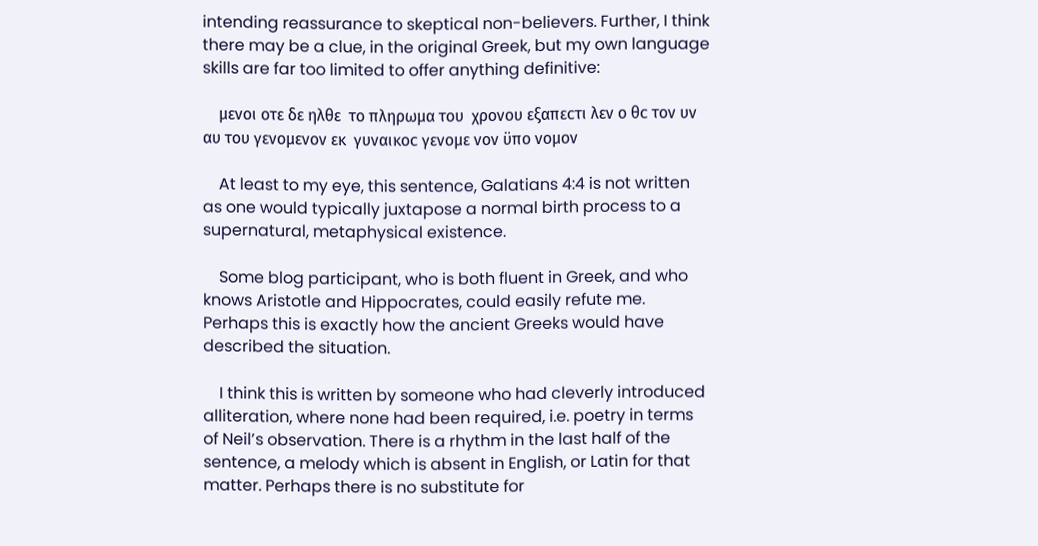intending reassurance to skeptical non-believers. Further, I think there may be a clue, in the original Greek, but my own language skills are far too limited to offer anything definitive:

    μενοι οτε δε ηλθε  το πληρωμα του  χρονου εξαπεϲτι λεν ο θϲ τον υν αυ του γενομενον εκ  γυναικοϲ γενομε νον ϋπο νομον

    At least to my eye, this sentence, Galatians 4:4 is not written as one would typically juxtapose a normal birth process to a supernatural, metaphysical existence.

    Some blog participant, who is both fluent in Greek, and who knows Aristotle and Hippocrates, could easily refute me. Perhaps this is exactly how the ancient Greeks would have described the situation.

    I think this is written by someone who had cleverly introduced alliteration, where none had been required, i.e. poetry in terms of Neil’s observation. There is a rhythm in the last half of the sentence, a melody which is absent in English, or Latin for that matter. Perhaps there is no substitute for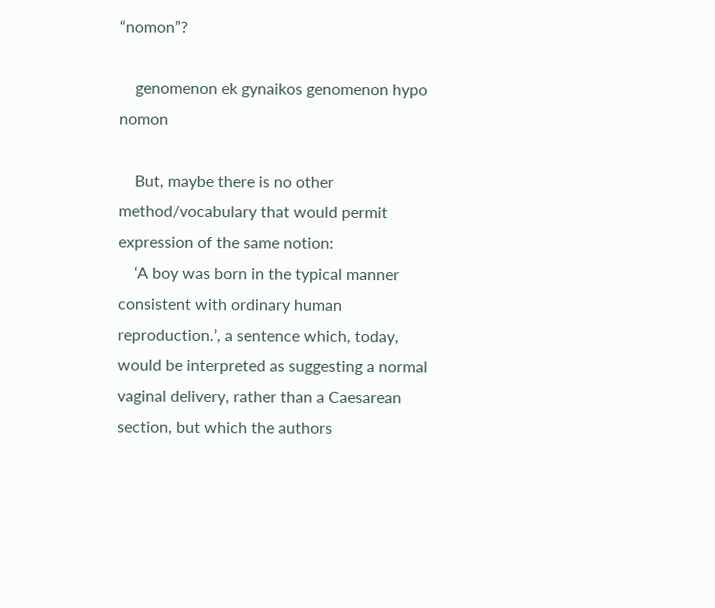“nomon”?

    genomenon ek gynaikos genomenon hypo nomon

    But, maybe there is no other method/vocabulary that would permit expression of the same notion:
    ‘A boy was born in the typical manner consistent with ordinary human reproduction.’, a sentence which, today, would be interpreted as suggesting a normal vaginal delivery, rather than a Caesarean section, but which the authors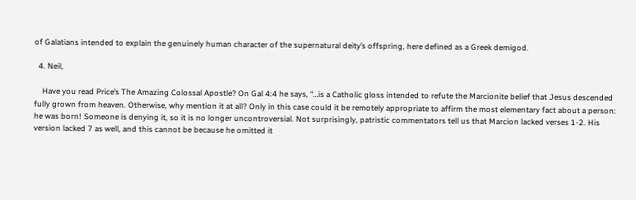of Galatians intended to explain the genuinely human character of the supernatural deity’s offspring, here defined as a Greek demigod.

  4. Neil,

    Have you read Price’s The Amazing Colossal Apostle? On Gal 4:4 he says, “…is a Catholic gloss intended to refute the Marcionite belief that Jesus descended fully grown from heaven. Otherwise, why mention it at all? Only in this case could it be remotely appropriate to affirm the most elementary fact about a person: he was born! Someone is denying it, so it is no longer uncontroversial. Not surprisingly, patristic commentators tell us that Marcion lacked verses 1-2. His version lacked 7 as well, and this cannot be because he omitted it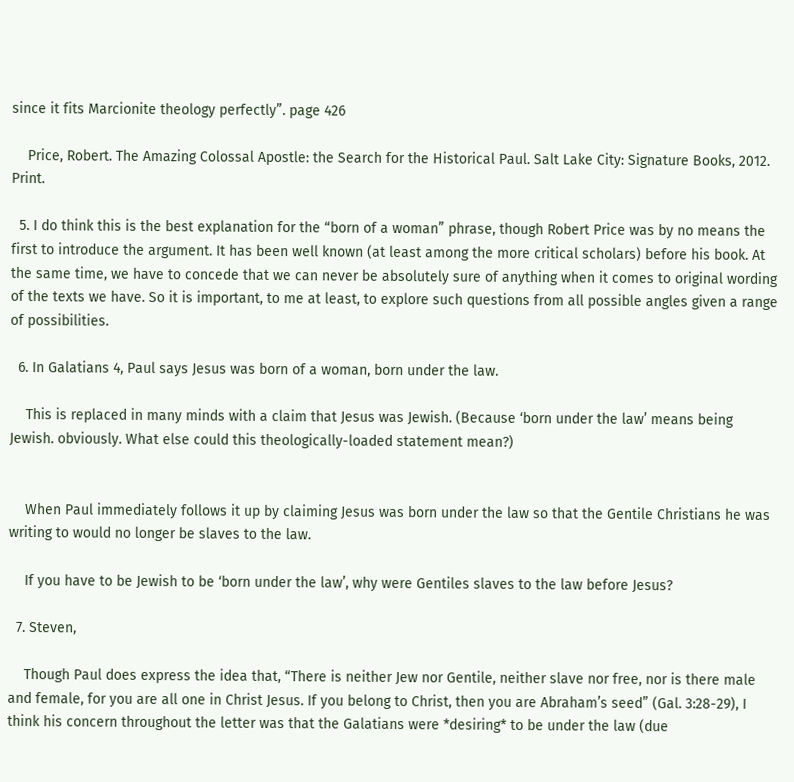since it fits Marcionite theology perfectly”. page 426

    Price, Robert. The Amazing Colossal Apostle: the Search for the Historical Paul. Salt Lake City: Signature Books, 2012. Print.

  5. I do think this is the best explanation for the “born of a woman” phrase, though Robert Price was by no means the first to introduce the argument. It has been well known (at least among the more critical scholars) before his book. At the same time, we have to concede that we can never be absolutely sure of anything when it comes to original wording of the texts we have. So it is important, to me at least, to explore such questions from all possible angles given a range of possibilities.

  6. In Galatians 4, Paul says Jesus was born of a woman, born under the law.

    This is replaced in many minds with a claim that Jesus was Jewish. (Because ‘born under the law’ means being Jewish. obviously. What else could this theologically-loaded statement mean?)


    When Paul immediately follows it up by claiming Jesus was born under the law so that the Gentile Christians he was writing to would no longer be slaves to the law.

    If you have to be Jewish to be ‘born under the law’, why were Gentiles slaves to the law before Jesus?

  7. Steven,

    Though Paul does express the idea that, “There is neither Jew nor Gentile, neither slave nor free, nor is there male and female, for you are all one in Christ Jesus. If you belong to Christ, then you are Abraham’s seed” (Gal. 3:28-29), I think his concern throughout the letter was that the Galatians were *desiring* to be under the law (due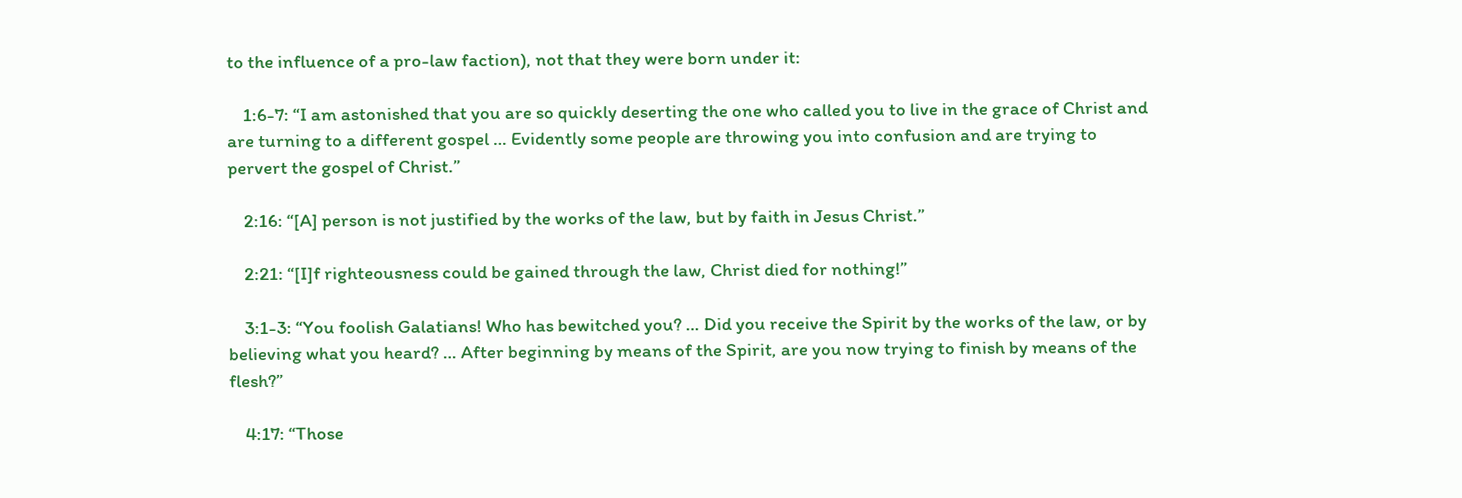to the influence of a pro-law faction), not that they were born under it:

    1:6-7: “I am astonished that you are so quickly deserting the one who called you to live in the grace of Christ and are turning to a different gospel … Evidently some people are throwing you into confusion and are trying to pervert the gospel of Christ.”

    2:16: “[A] person is not justified by the works of the law, but by faith in Jesus Christ.”

    2:21: “[I]f righteousness could be gained through the law, Christ died for nothing!”

    3:1-3: “You foolish Galatians! Who has bewitched you? … Did you receive the Spirit by the works of the law, or by believing what you heard? … After beginning by means of the Spirit, are you now trying to finish by means of the flesh?”

    4:17: “Those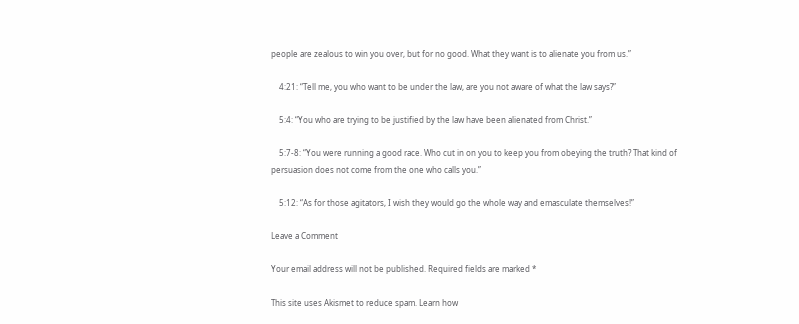people are zealous to win you over, but for no good. What they want is to alienate you from us.”

    4:21: “Tell me, you who want to be under the law, are you not aware of what the law says?”

    5:4: “You who are trying to be justified by the law have been alienated from Christ.”

    5:7-8: “You were running a good race. Who cut in on you to keep you from obeying the truth? That kind of persuasion does not come from the one who calls you.”

    5:12: “As for those agitators, I wish they would go the whole way and emasculate themselves!”

Leave a Comment

Your email address will not be published. Required fields are marked *

This site uses Akismet to reduce spam. Learn how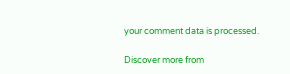your comment data is processed.

Discover more from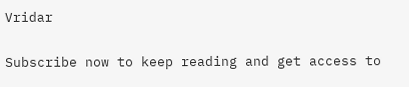Vridar

Subscribe now to keep reading and get access to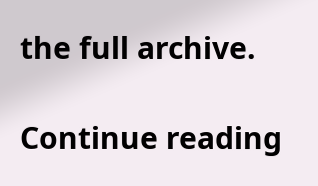the full archive.

Continue reading